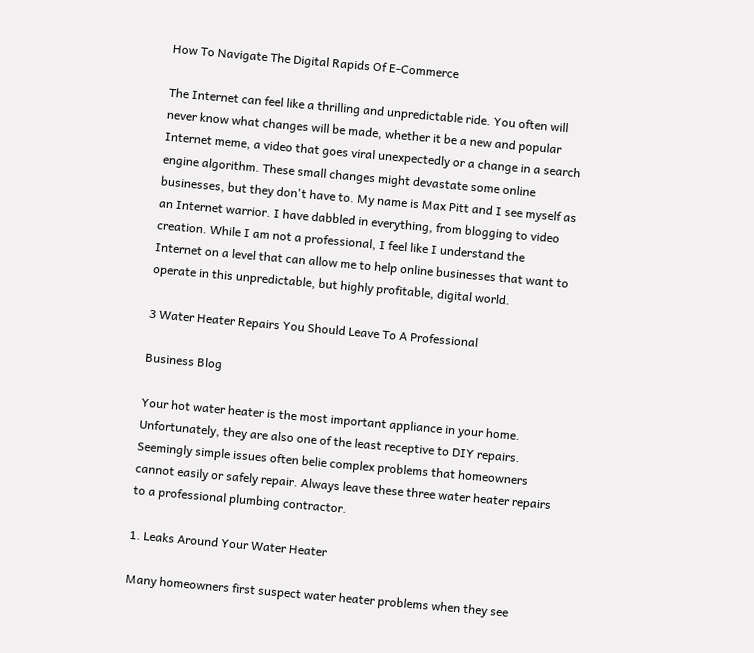How To Navigate The Digital Rapids Of E-Commerce

The Internet can feel like a thrilling and unpredictable ride. You often will never know what changes will be made, whether it be a new and popular Internet meme, a video that goes viral unexpectedly or a change in a search engine algorithm. These small changes might devastate some online businesses, but they don't have to. My name is Max Pitt and I see myself as an Internet warrior. I have dabbled in everything, from blogging to video creation. While I am not a professional, I feel like I understand the Internet on a level that can allow me to help online businesses that want to operate in this unpredictable, but highly profitable, digital world.

3 Water Heater Repairs You Should Leave To A Professional

Business Blog

Your hot water heater is the most important appliance in your home. Unfortunately, they are also one of the least receptive to DIY repairs. Seemingly simple issues often belie complex problems that homeowners cannot easily or safely repair. Always leave these three water heater repairs to a professional plumbing contractor.

1. Leaks Around Your Water Heater

Many homeowners first suspect water heater problems when they see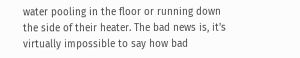water pooling in the floor or running down the side of their heater. The bad news is, it's virtually impossible to say how bad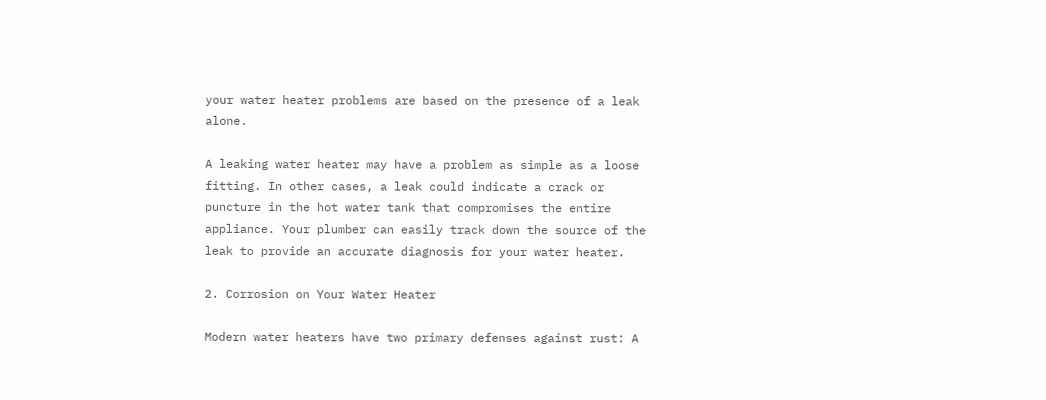your water heater problems are based on the presence of a leak alone.

A leaking water heater may have a problem as simple as a loose fitting. In other cases, a leak could indicate a crack or puncture in the hot water tank that compromises the entire appliance. Your plumber can easily track down the source of the leak to provide an accurate diagnosis for your water heater.

2. Corrosion on Your Water Heater

Modern water heaters have two primary defenses against rust: A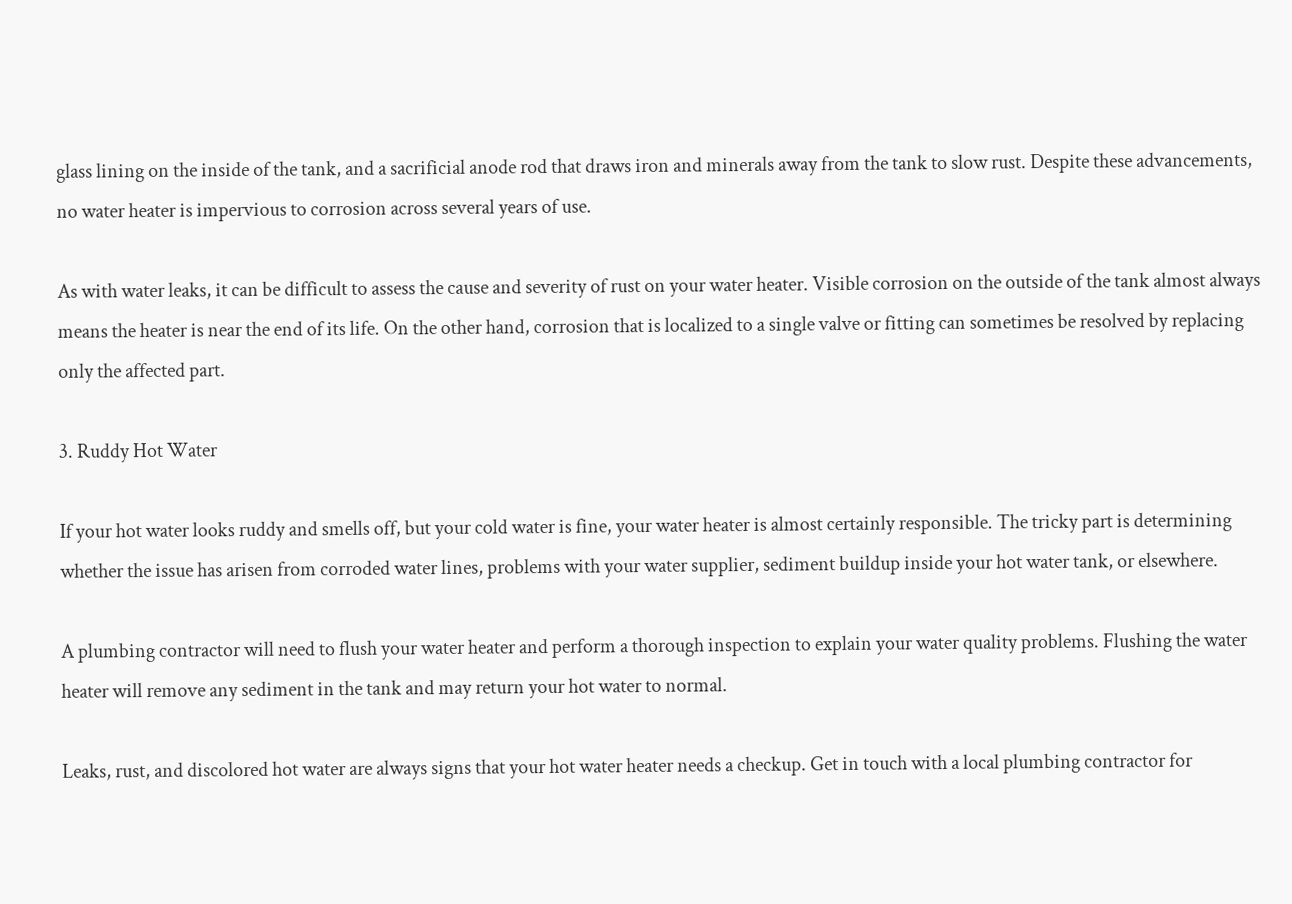glass lining on the inside of the tank, and a sacrificial anode rod that draws iron and minerals away from the tank to slow rust. Despite these advancements, no water heater is impervious to corrosion across several years of use.

As with water leaks, it can be difficult to assess the cause and severity of rust on your water heater. Visible corrosion on the outside of the tank almost always means the heater is near the end of its life. On the other hand, corrosion that is localized to a single valve or fitting can sometimes be resolved by replacing only the affected part.

3. Ruddy Hot Water

If your hot water looks ruddy and smells off, but your cold water is fine, your water heater is almost certainly responsible. The tricky part is determining whether the issue has arisen from corroded water lines, problems with your water supplier, sediment buildup inside your hot water tank, or elsewhere.

A plumbing contractor will need to flush your water heater and perform a thorough inspection to explain your water quality problems. Flushing the water heater will remove any sediment in the tank and may return your hot water to normal.

Leaks, rust, and discolored hot water are always signs that your hot water heater needs a checkup. Get in touch with a local plumbing contractor for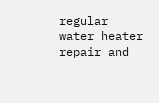regular water heater repair and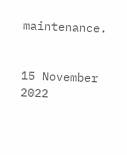maintenance.


15 November 2022